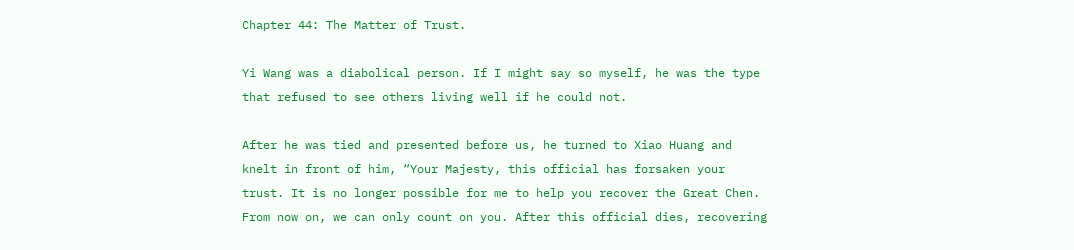Chapter 44: The Matter of Trust.

Yi Wang was a diabolical person. If I might say so myself, he was the type that refused to see others living well if he could not.

After he was tied and presented before us, he turned to Xiao Huang and knelt in front of him, “Your Majesty, this official has forsaken your trust. It is no longer possible for me to help you recover the Great Chen. From now on, we can only count on you. After this official dies, recovering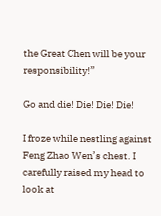the Great Chen will be your responsibility!”

Go and die! Die! Die! Die!

I froze while nestling against Feng Zhao Wen’s chest. I carefully raised my head to look at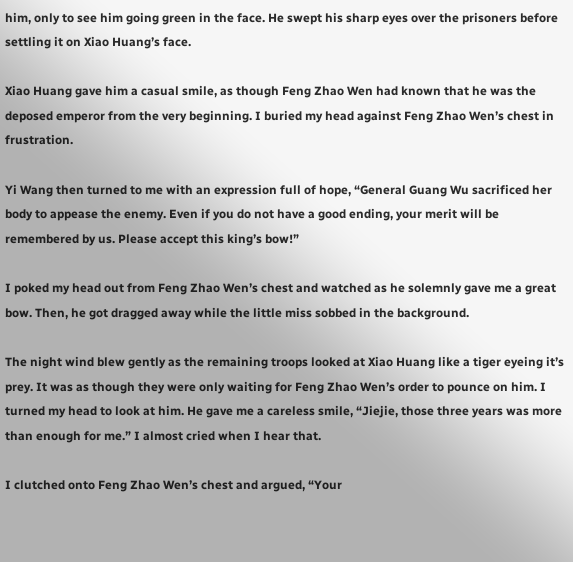him, only to see him going green in the face. He swept his sharp eyes over the prisoners before settling it on Xiao Huang’s face.

Xiao Huang gave him a casual smile, as though Feng Zhao Wen had known that he was the deposed emperor from the very beginning. I buried my head against Feng Zhao Wen’s chest in frustration.

Yi Wang then turned to me with an expression full of hope, “General Guang Wu sacrificed her body to appease the enemy. Even if you do not have a good ending, your merit will be remembered by us. Please accept this king’s bow!”

I poked my head out from Feng Zhao Wen’s chest and watched as he solemnly gave me a great bow. Then, he got dragged away while the little miss sobbed in the background.

The night wind blew gently as the remaining troops looked at Xiao Huang like a tiger eyeing it’s prey. It was as though they were only waiting for Feng Zhao Wen’s order to pounce on him. I turned my head to look at him. He gave me a careless smile, “Jiejie, those three years was more than enough for me.” I almost cried when I hear that.

I clutched onto Feng Zhao Wen’s chest and argued, “Your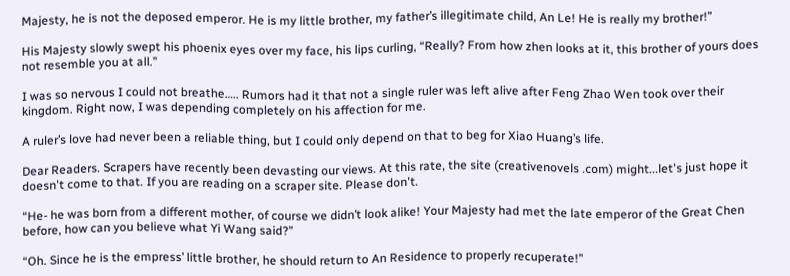Majesty, he is not the deposed emperor. He is my little brother, my father’s illegitimate child, An Le! He is really my brother!”

His Majesty slowly swept his phoenix eyes over my face, his lips curling, “Really? From how zhen looks at it, this brother of yours does not resemble you at all.”

I was so nervous I could not breathe….. Rumors had it that not a single ruler was left alive after Feng Zhao Wen took over their kingdom. Right now, I was depending completely on his affection for me.

A ruler’s love had never been a reliable thing, but I could only depend on that to beg for Xiao Huang’s life.

Dear Readers. Scrapers have recently been devasting our views. At this rate, the site (creativenovels .com) might...let's just hope it doesn't come to that. If you are reading on a scraper site. Please don't.

“He- he was born from a different mother, of course we didn’t look alike! Your Majesty had met the late emperor of the Great Chen before, how can you believe what Yi Wang said?”

“Oh. Since he is the empress’ little brother, he should return to An Residence to properly recuperate!”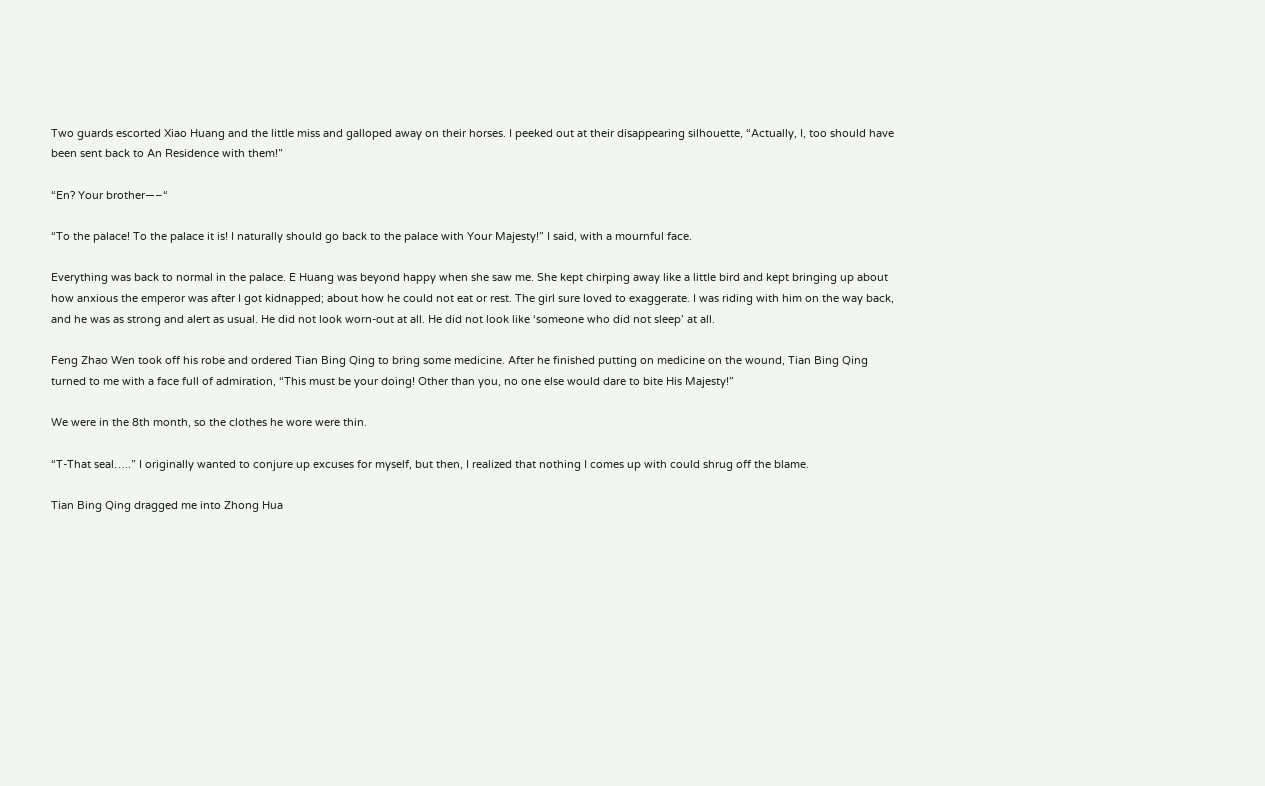Two guards escorted Xiao Huang and the little miss and galloped away on their horses. I peeked out at their disappearing silhouette, “Actually, I, too should have been sent back to An Residence with them!”

“En? Your brother—–“

“To the palace! To the palace it is! I naturally should go back to the palace with Your Majesty!” I said, with a mournful face.

Everything was back to normal in the palace. E Huang was beyond happy when she saw me. She kept chirping away like a little bird and kept bringing up about how anxious the emperor was after I got kidnapped; about how he could not eat or rest. The girl sure loved to exaggerate. I was riding with him on the way back, and he was as strong and alert as usual. He did not look worn-out at all. He did not look like ‘someone who did not sleep’ at all.

Feng Zhao Wen took off his robe and ordered Tian Bing Qing to bring some medicine. After he finished putting on medicine on the wound, Tian Bing Qing turned to me with a face full of admiration, “This must be your doing! Other than you, no one else would dare to bite His Majesty!”

We were in the 8th month, so the clothes he wore were thin.

“T-That seal…..” I originally wanted to conjure up excuses for myself, but then, I realized that nothing I comes up with could shrug off the blame.

Tian Bing Qing dragged me into Zhong Hua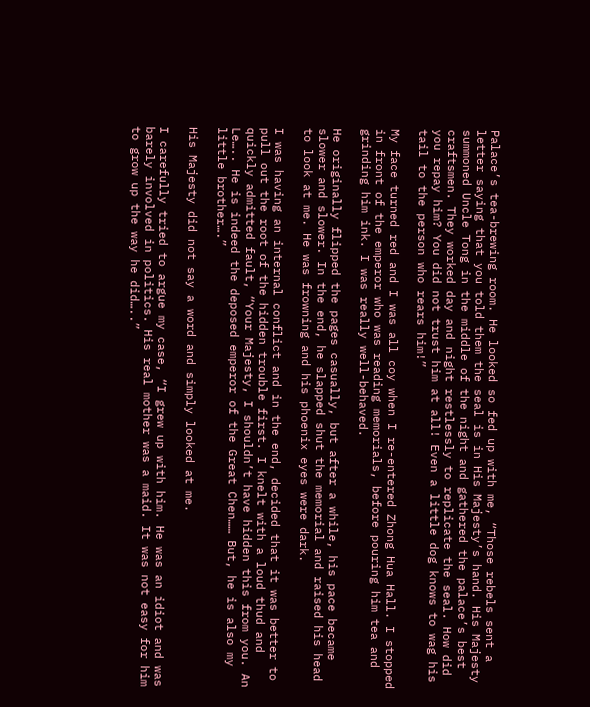Palace’s tea-brewing room. He looked so fed up with me, “Those rebels sent a letter saying that you told them the seal is in His Majesty’s hand. His Majesty summoned Uncle Tong in the middle of the night and gathered the palace’s best craftsmen. They worked day and night restlessly to replicate the seal. How did you repay him? You did not trust him at all! Even a little dog knows to wag his tail to the person who rears him!”

My face turned red and I was all coy when I re-entered Zhong Hua Hall. I stopped in front of the emperor who was reading memorials, before pouring him tea and grinding him ink. I was really well-behaved.

He originally flipped the pages casually, but after a while, his pace became slower and slower. In the end, he slapped shut the memorial and raised his head to look at me. He was frowning and his phoenix eyes were dark.

I was having an internal conflict and in the end, decided that it was better to pull out the root of the hidden trouble first. I knelt with a loud thud and quickly admitted fault, “Your Majesty, I shouldn’t have hidden this from you. An Le….. He is indeed the deposed emperor of the Great Chen…… But, he is also my little brother….”

His Majesty did not say a word and simply looked at me.

I carefully tried to argue my case, “I grew up with him. He was an idiot and was barely involved in politics. His real mother was a maid. It was not easy for him to grow up the way he did…..”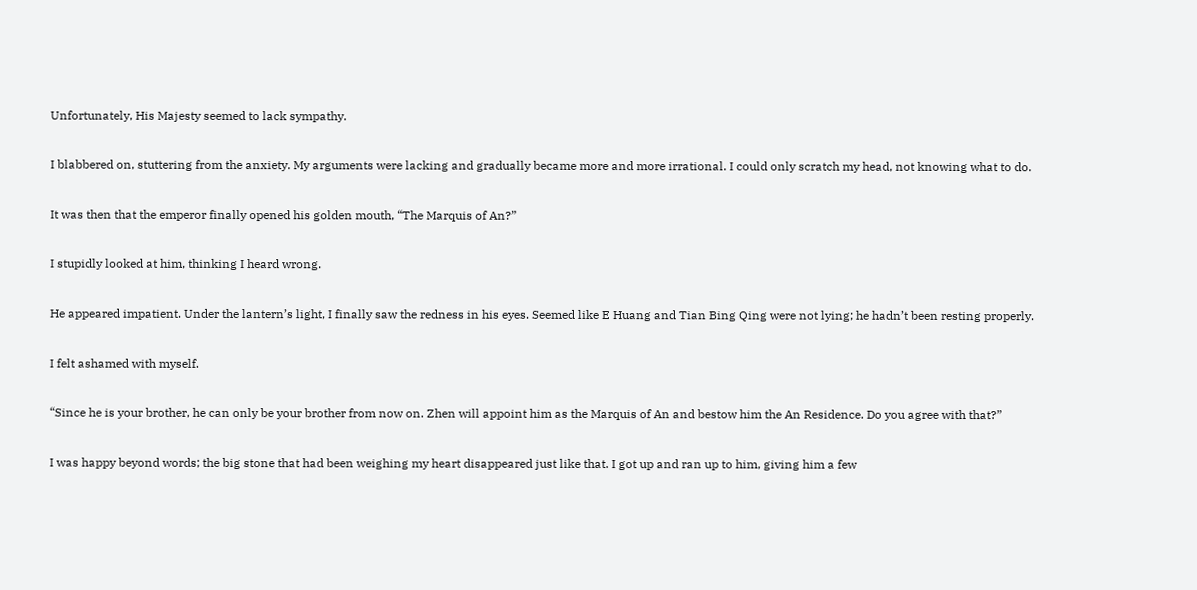Unfortunately, His Majesty seemed to lack sympathy.

I blabbered on, stuttering from the anxiety. My arguments were lacking and gradually became more and more irrational. I could only scratch my head, not knowing what to do.

It was then that the emperor finally opened his golden mouth, “The Marquis of An?”

I stupidly looked at him, thinking I heard wrong.

He appeared impatient. Under the lantern’s light, I finally saw the redness in his eyes. Seemed like E Huang and Tian Bing Qing were not lying; he hadn’t been resting properly.

I felt ashamed with myself.

“Since he is your brother, he can only be your brother from now on. Zhen will appoint him as the Marquis of An and bestow him the An Residence. Do you agree with that?”

I was happy beyond words; the big stone that had been weighing my heart disappeared just like that. I got up and ran up to him, giving him a few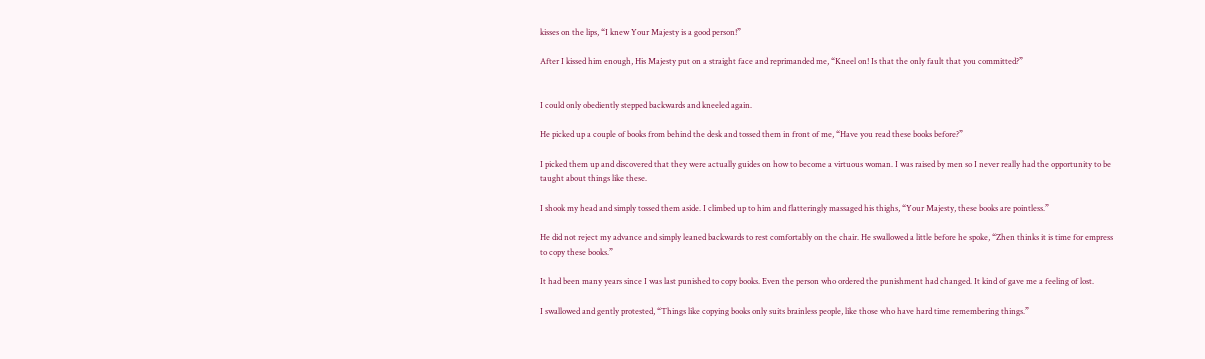kisses on the lips, “I knew Your Majesty is a good person!”

After I kissed him enough, His Majesty put on a straight face and reprimanded me, “Kneel on! Is that the only fault that you committed?”


I could only obediently stepped backwards and kneeled again.

He picked up a couple of books from behind the desk and tossed them in front of me, “Have you read these books before?”

I picked them up and discovered that they were actually guides on how to become a virtuous woman. I was raised by men so I never really had the opportunity to be taught about things like these.

I shook my head and simply tossed them aside. I climbed up to him and flatteringly massaged his thighs, “Your Majesty, these books are pointless.”

He did not reject my advance and simply leaned backwards to rest comfortably on the chair. He swallowed a little before he spoke, “Zhen thinks it is time for empress to copy these books.”

It had been many years since I was last punished to copy books. Even the person who ordered the punishment had changed. It kind of gave me a feeling of lost.

I swallowed and gently protested, “Things like copying books only suits brainless people, like those who have hard time remembering things.”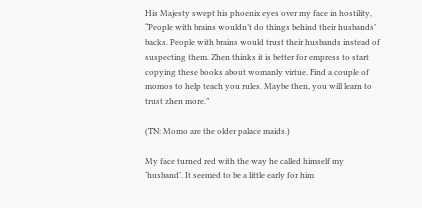His Majesty swept his phoenix eyes over my face in hostility, “People with brains wouldn’t do things behind their husbands’ backs. People with brains would trust their husbands instead of suspecting them. Zhen thinks it is better for empress to start copying these books about womanly virtue. Find a couple of momos to help teach you rules. Maybe then, you will learn to trust zhen more.”

(TN: Momo are the older palace maids.)

My face turned red with the way he called himself my ‘husband’. It seemed to be a little early for him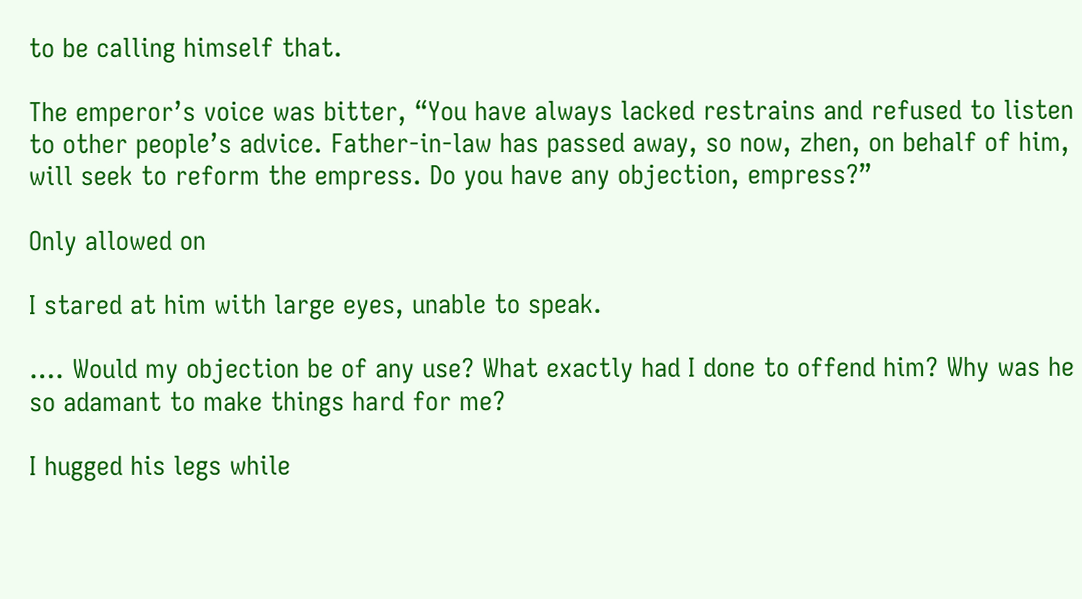to be calling himself that.

The emperor’s voice was bitter, “You have always lacked restrains and refused to listen to other people’s advice. Father-in-law has passed away, so now, zhen, on behalf of him, will seek to reform the empress. Do you have any objection, empress?”

Only allowed on

I stared at him with large eyes, unable to speak.

…. Would my objection be of any use? What exactly had I done to offend him? Why was he so adamant to make things hard for me?

I hugged his legs while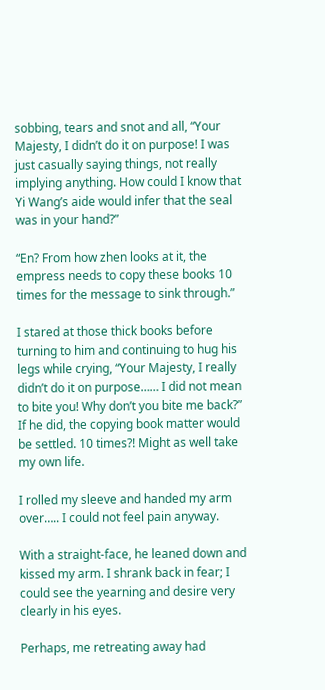sobbing, tears and snot and all, “Your Majesty, I didn’t do it on purpose! I was just casually saying things, not really implying anything. How could I know that Yi Wang’s aide would infer that the seal was in your hand?”

“En? From how zhen looks at it, the empress needs to copy these books 10 times for the message to sink through.”

I stared at those thick books before turning to him and continuing to hug his legs while crying, “Your Majesty, I really didn’t do it on purpose…… I did not mean to bite you! Why don’t you bite me back?” If he did, the copying book matter would be settled. 10 times?! Might as well take my own life.

I rolled my sleeve and handed my arm over….. I could not feel pain anyway.

With a straight-face, he leaned down and kissed my arm. I shrank back in fear; I could see the yearning and desire very clearly in his eyes.

Perhaps, me retreating away had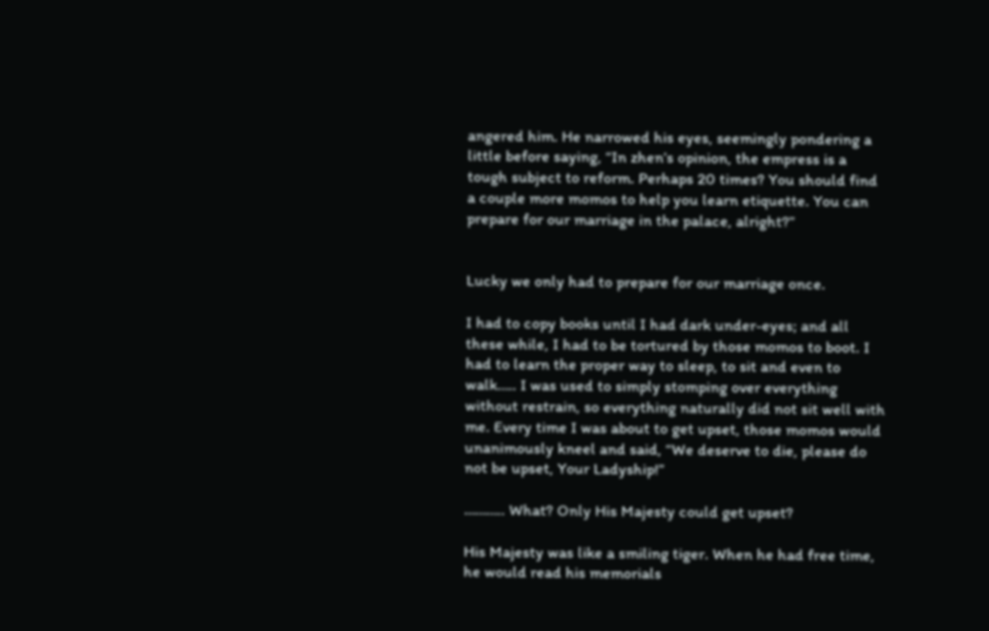angered him. He narrowed his eyes, seemingly pondering a little before saying, “In zhen’s opinion, the empress is a tough subject to reform. Perhaps 20 times? You should find a couple more momos to help you learn etiquette. You can prepare for our marriage in the palace, alright?”


Lucky we only had to prepare for our marriage once.

I had to copy books until I had dark under-eyes; and all these while, I had to be tortured by those momos to boot. I had to learn the proper way to sleep, to sit and even to walk….. I was used to simply stomping over everything without restrain, so everything naturally did not sit well with me. Every time I was about to get upset, those momos would unanimously kneel and said, “We deserve to die, please do not be upset, Your Ladyship!”

……….. What? Only His Majesty could get upset?

His Majesty was like a smiling tiger. When he had free time, he would read his memorials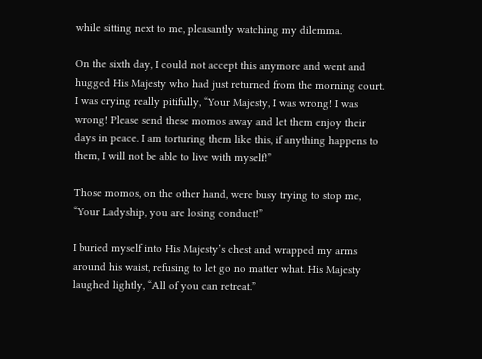while sitting next to me, pleasantly watching my dilemma.

On the sixth day, I could not accept this anymore and went and hugged His Majesty who had just returned from the morning court. I was crying really pitifully, “Your Majesty, I was wrong! I was wrong! Please send these momos away and let them enjoy their days in peace. I am torturing them like this, if anything happens to them, I will not be able to live with myself!”

Those momos, on the other hand, were busy trying to stop me, “Your Ladyship, you are losing conduct!”

I buried myself into His Majesty’s chest and wrapped my arms around his waist, refusing to let go no matter what. His Majesty laughed lightly, “All of you can retreat.”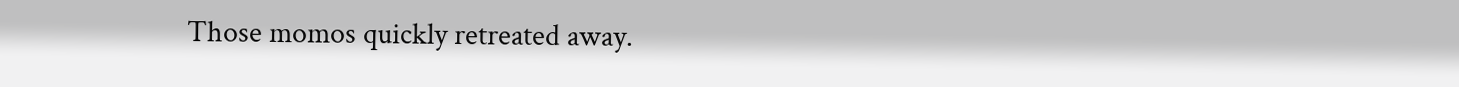Those momos quickly retreated away.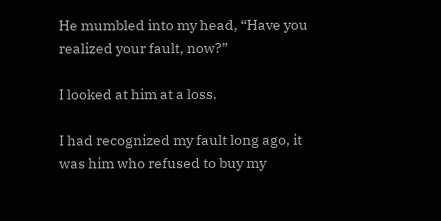He mumbled into my head, “Have you realized your fault, now?”

I looked at him at a loss.

I had recognized my fault long ago, it was him who refused to buy my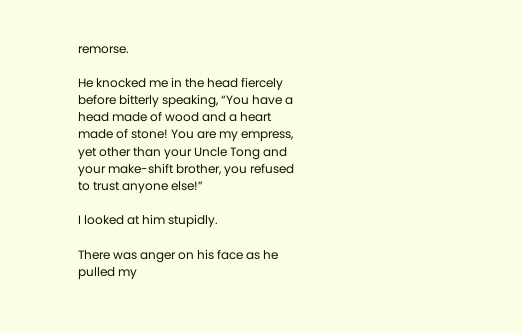remorse.

He knocked me in the head fiercely before bitterly speaking, “You have a head made of wood and a heart made of stone! You are my empress, yet other than your Uncle Tong and your make-shift brother, you refused to trust anyone else!”

I looked at him stupidly.

There was anger on his face as he pulled my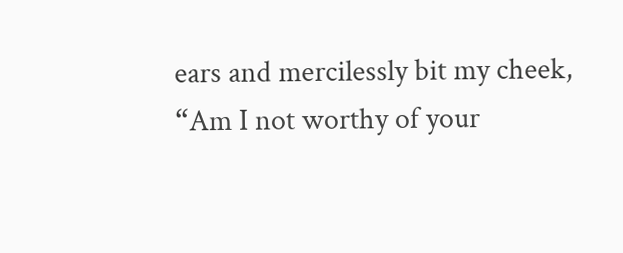ears and mercilessly bit my cheek, “Am I not worthy of your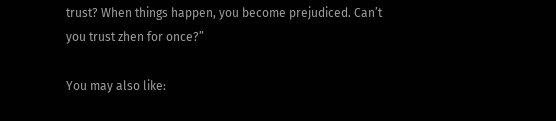trust? When things happen, you become prejudiced. Can’t you trust zhen for once?”

You may also like: